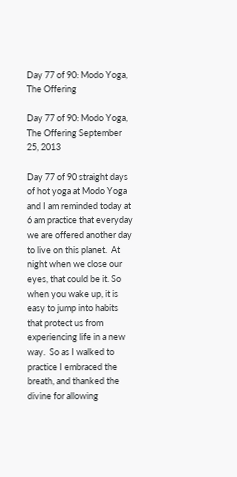Day 77 of 90: Modo Yoga, The Offering

Day 77 of 90: Modo Yoga, The Offering September 25, 2013

Day 77 of 90 straight days of hot yoga at Modo Yoga and I am reminded today at 6 am practice that everyday we are offered another day to live on this planet.  At night when we close our eyes, that could be it. So when you wake up, it is easy to jump into habits that protect us from experiencing life in a new way.  So as I walked to practice I embraced the breath, and thanked the divine for allowing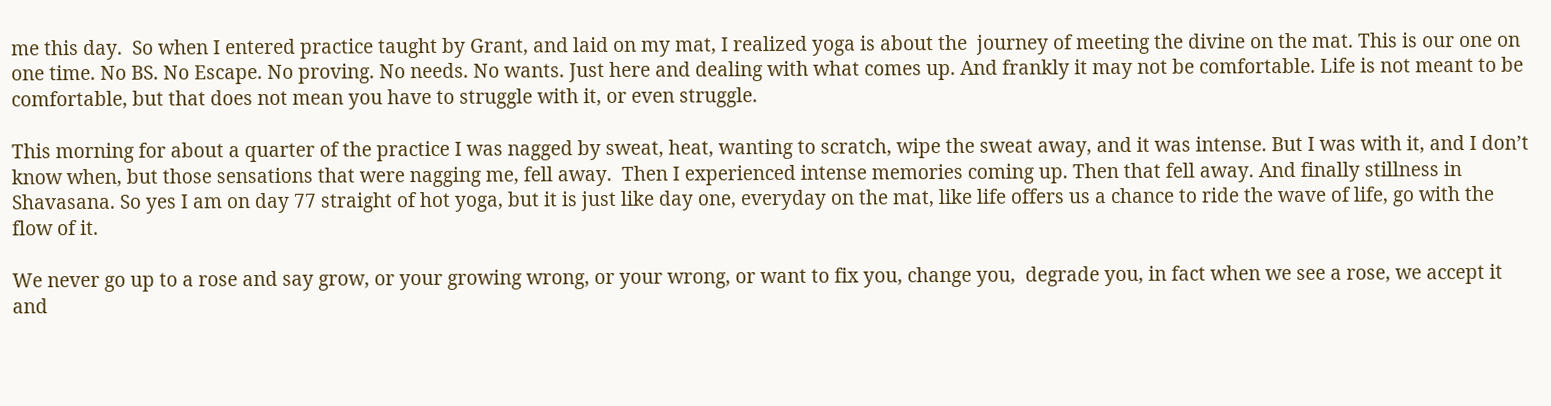me this day.  So when I entered practice taught by Grant, and laid on my mat, I realized yoga is about the  journey of meeting the divine on the mat. This is our one on one time. No BS. No Escape. No proving. No needs. No wants. Just here and dealing with what comes up. And frankly it may not be comfortable. Life is not meant to be comfortable, but that does not mean you have to struggle with it, or even struggle.

This morning for about a quarter of the practice I was nagged by sweat, heat, wanting to scratch, wipe the sweat away, and it was intense. But I was with it, and I don’t know when, but those sensations that were nagging me, fell away.  Then I experienced intense memories coming up. Then that fell away. And finally stillness in Shavasana. So yes I am on day 77 straight of hot yoga, but it is just like day one, everyday on the mat, like life offers us a chance to ride the wave of life, go with the flow of it.

We never go up to a rose and say grow, or your growing wrong, or your wrong, or want to fix you, change you,  degrade you, in fact when we see a rose, we accept it and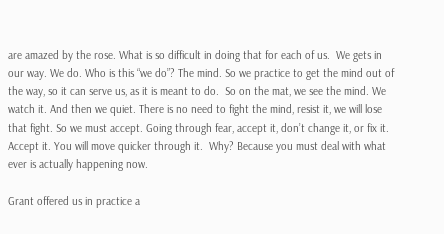are amazed by the rose. What is so difficult in doing that for each of us.  We gets in our way. We do. Who is this “we do”? The mind. So we practice to get the mind out of the way, so it can serve us, as it is meant to do.  So on the mat, we see the mind. We watch it. And then we quiet. There is no need to fight the mind, resist it, we will lose that fight. So we must accept. Going through fear, accept it, don’t change it, or fix it. Accept it. You will move quicker through it.  Why? Because you must deal with what ever is actually happening now.

Grant offered us in practice a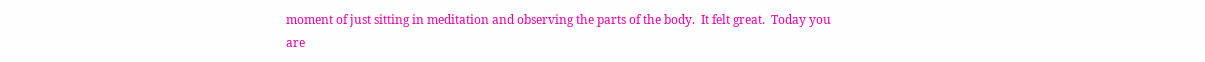moment of just sitting in meditation and observing the parts of the body.  It felt great.  Today you are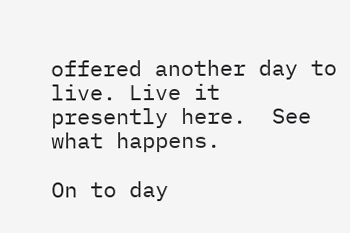offered another day to live. Live it presently here.  See what happens.

On to day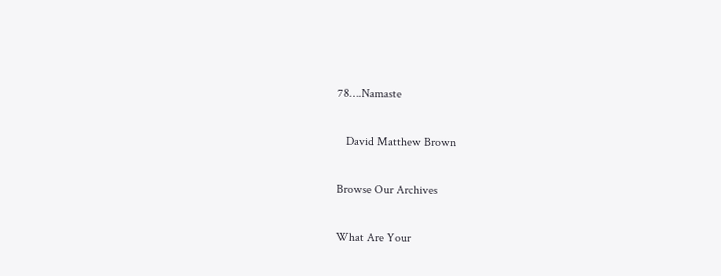78….Namaste

   David Matthew Brown

Browse Our Archives

What Are Your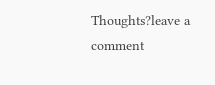Thoughts?leave a comment